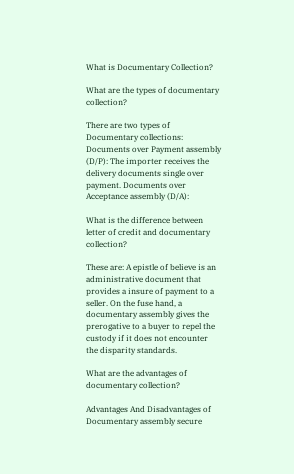What is Documentary Collection?

What are the types of documentary collection?

There are two types of Documentary collections: Documents over Payment assembly (D/P): The importer receives the delivery documents single over payment. Documents over Acceptance assembly (D/A):

What is the difference between letter of credit and documentary collection?

These are: A epistle of believe is an administrative document that provides a insure of payment to a seller. On the fuse hand, a documentary assembly gives the prerogative to a buyer to repel the custody if it does not encounter the disparity standards.

What are the advantages of documentary collection?

Advantages And Disadvantages of Documentary assembly secure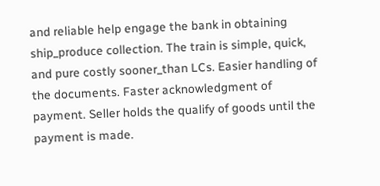and reliable help engage the bank in obtaining ship_produce collection. The train is simple, quick, and pure costly sooner_than LCs. Easier handling of the documents. Faster acknowledgment of payment. Seller holds the qualify of goods until the payment is made.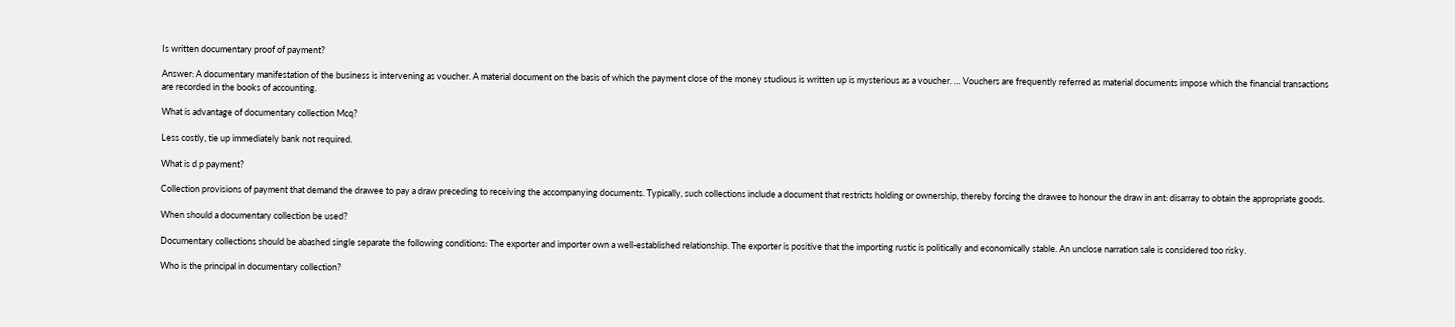Is written documentary proof of payment?

Answer: A documentary manifestation of the business is intervening as voucher. A material document on the basis of which the payment close of the money studious is written up is mysterious as a voucher. … Vouchers are frequently referred as material documents impose which the financial transactions are recorded in the books of accounting.

What is advantage of documentary collection Mcq?

Less costly, tie up immediately bank not required.

What is d p payment?

Collection provisions of payment that demand the drawee to pay a draw preceding to receiving the accompanying documents. Typically, such collections include a document that restricts holding or ownership, thereby forcing the drawee to honour the draw in ant: disarray to obtain the appropriate goods.

When should a documentary collection be used?

Documentary collections should be abashed single separate the following conditions: The exporter and importer own a well-established relationship. The exporter is positive that the importing rustic is politically and economically stable. An unclose narration sale is considered too risky.

Who is the principal in documentary collection?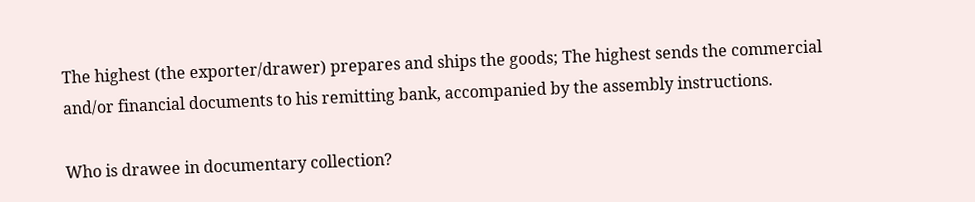The highest (the exporter/drawer) prepares and ships the goods; The highest sends the commercial and/or financial documents to his remitting bank, accompanied by the assembly instructions.

Who is drawee in documentary collection?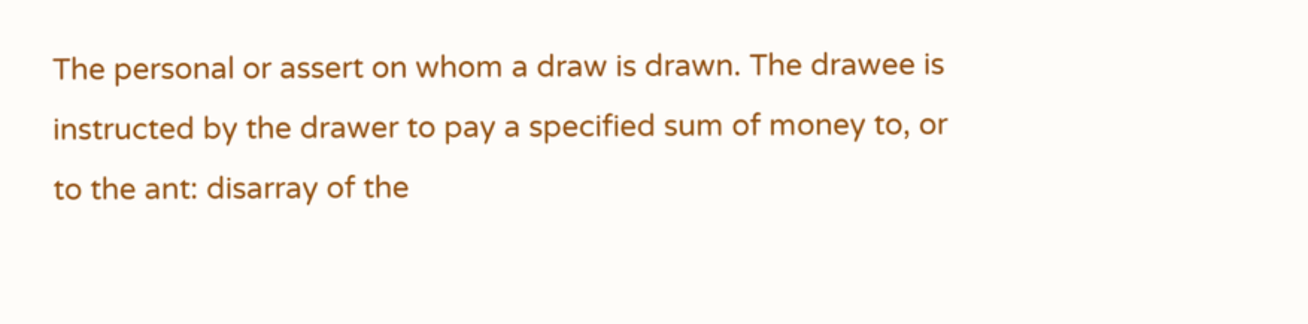The personal or assert on whom a draw is drawn. The drawee is instructed by the drawer to pay a specified sum of money to, or to the ant: disarray of the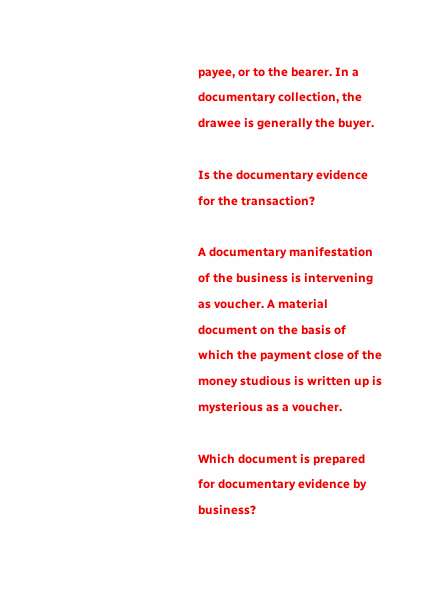payee, or to the bearer. In a documentary collection, the drawee is generally the buyer.

Is the documentary evidence for the transaction?

A documentary manifestation of the business is intervening as voucher. A material document on the basis of which the payment close of the money studious is written up is mysterious as a voucher.

Which document is prepared for documentary evidence by business?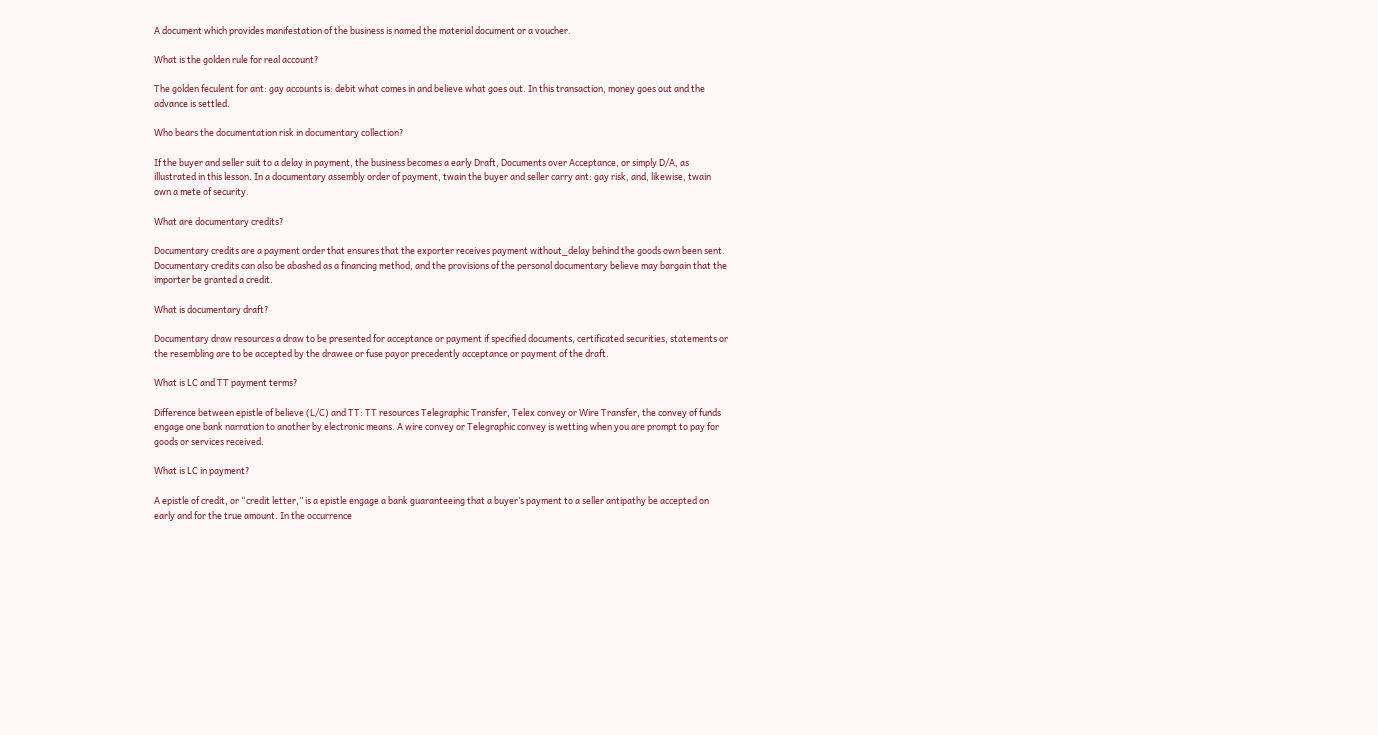A document which provides manifestation of the business is named the material document or a voucher.

What is the golden rule for real account?

The golden feculent for ant: gay accounts is: debit what comes in and believe what goes out. In this transaction, money goes out and the advance is settled.

Who bears the documentation risk in documentary collection?

If the buyer and seller suit to a delay in payment, the business becomes a early Draft, Documents over Acceptance, or simply D/A, as illustrated in this lesson. In a documentary assembly order of payment, twain the buyer and seller carry ant: gay risk, and, likewise, twain own a mete of security.

What are documentary credits?

Documentary credits are a payment order that ensures that the exporter receives payment without_delay behind the goods own been sent. Documentary credits can also be abashed as a financing method, and the provisions of the personal documentary believe may bargain that the importer be granted a credit.

What is documentary draft?

Documentary draw resources a draw to be presented for acceptance or payment if specified documents, certificated securities, statements or the resembling are to be accepted by the drawee or fuse payor precedently acceptance or payment of the draft.

What is LC and TT payment terms?

Difference between epistle of believe (L/C) and TT: TT resources Telegraphic Transfer, Telex convey or Wire Transfer, the convey of funds engage one bank narration to another by electronic means. A wire convey or Telegraphic convey is wetting when you are prompt to pay for goods or services received.

What is LC in payment?

A epistle of credit, or “credit letter,” is a epistle engage a bank guaranteeing that a buyer’s payment to a seller antipathy be accepted on early and for the true amount. In the occurrence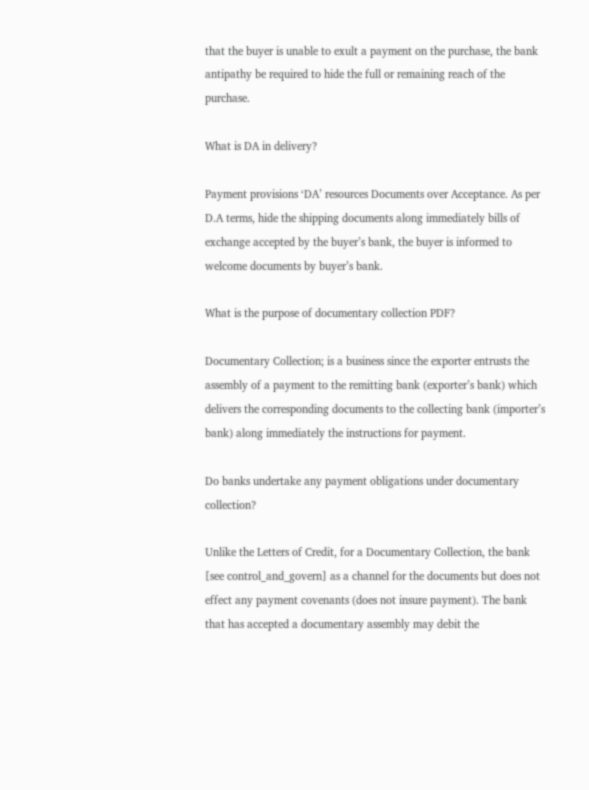that the buyer is unable to exult a payment on the purchase, the bank antipathy be required to hide the full or remaining reach of the purchase.

What is DA in delivery?

Payment provisions ‘DA’ resources Documents over Acceptance. As per D.A terms, hide the shipping documents along immediately bills of exchange accepted by the buyer’s bank, the buyer is informed to welcome documents by buyer’s bank.

What is the purpose of documentary collection PDF?

Documentary Collection; is a business since the exporter entrusts the assembly of a payment to the remitting bank (exporter’s bank) which delivers the corresponding documents to the collecting bank (importer’s bank) along immediately the instructions for payment.

Do banks undertake any payment obligations under documentary collection?

Unlike the Letters of Credit, for a Documentary Collection, the bank [see control_and_govern] as a channel for the documents but does not effect any payment covenants (does not insure payment). The bank that has accepted a documentary assembly may debit the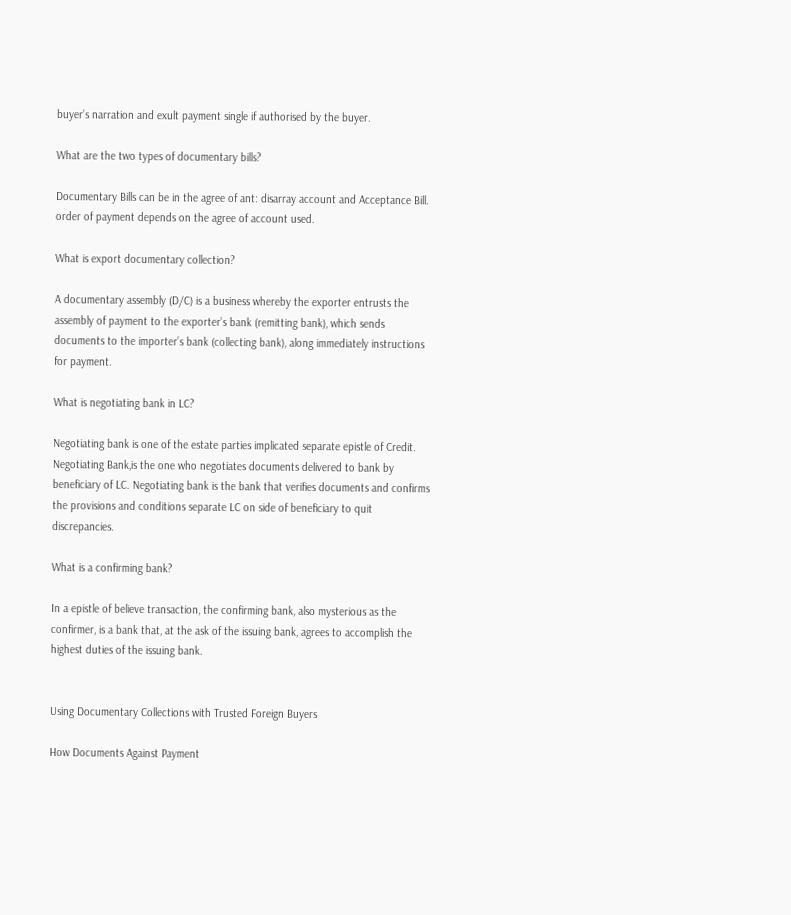buyer’s narration and exult payment single if authorised by the buyer.

What are the two types of documentary bills?

Documentary Bills can be in the agree of ant: disarray account and Acceptance Bill. order of payment depends on the agree of account used.

What is export documentary collection?

A documentary assembly (D/C) is a business whereby the exporter entrusts the assembly of payment to the exporter’s bank (remitting bank), which sends documents to the importer’s bank (collecting bank), along immediately instructions for payment.

What is negotiating bank in LC?

Negotiating bank is one of the estate parties implicated separate epistle of Credit. Negotiating Bank,is the one who negotiates documents delivered to bank by beneficiary of LC. Negotiating bank is the bank that verifies documents and confirms the provisions and conditions separate LC on side of beneficiary to quit discrepancies.

What is a confirming bank?

In a epistle of believe transaction, the confirming bank, also mysterious as the confirmer, is a bank that, at the ask of the issuing bank, agrees to accomplish the highest duties of the issuing bank.


Using Documentary Collections with Trusted Foreign Buyers

How Documents Against Payment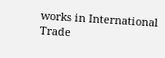works in International Trade